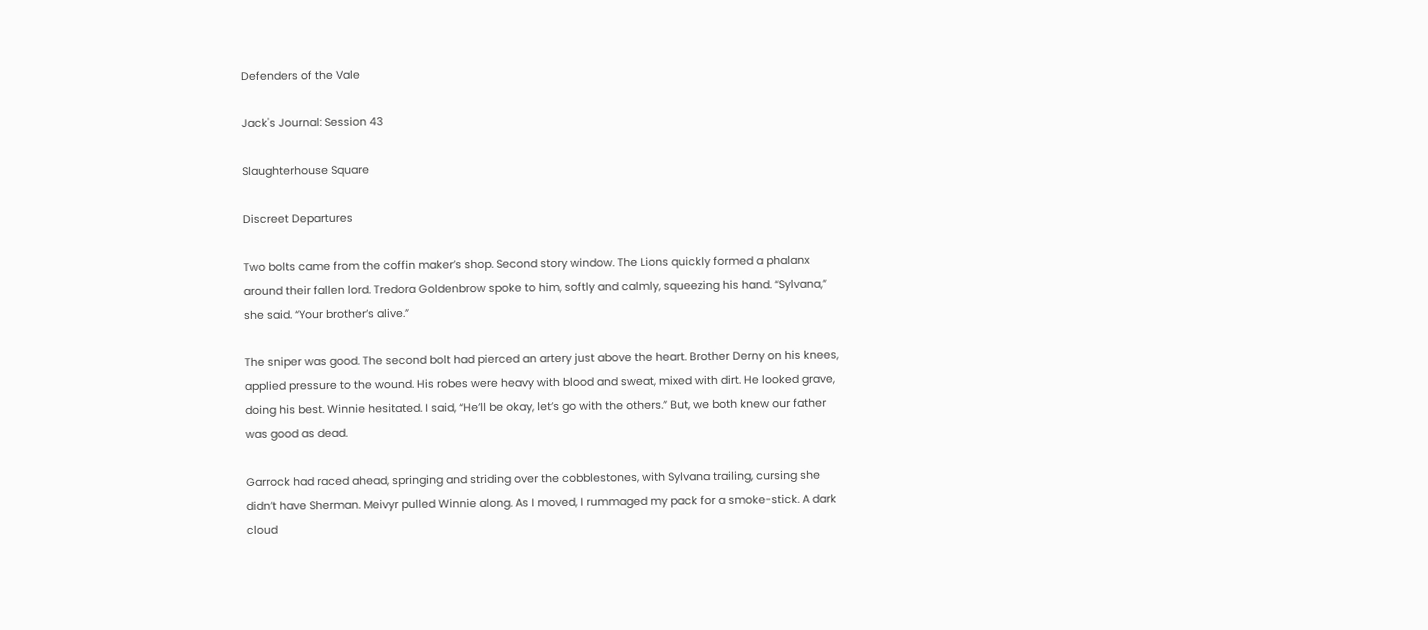Defenders of the Vale

Jack's Journal: Session 43

Slaughterhouse Square

Discreet Departures

Two bolts came from the coffin maker’s shop. Second story window. The Lions quickly formed a phalanx around their fallen lord. Tredora Goldenbrow spoke to him, softly and calmly, squeezing his hand. “Sylvana,” she said. “Your brother’s alive.”

The sniper was good. The second bolt had pierced an artery just above the heart. Brother Derny on his knees, applied pressure to the wound. His robes were heavy with blood and sweat, mixed with dirt. He looked grave, doing his best. Winnie hesitated. I said, “He’ll be okay, let’s go with the others.” But, we both knew our father was good as dead.

Garrock had raced ahead, springing and striding over the cobblestones, with Sylvana trailing, cursing she didn’t have Sherman. Meivyr pulled Winnie along. As I moved, I rummaged my pack for a smoke-stick. A dark cloud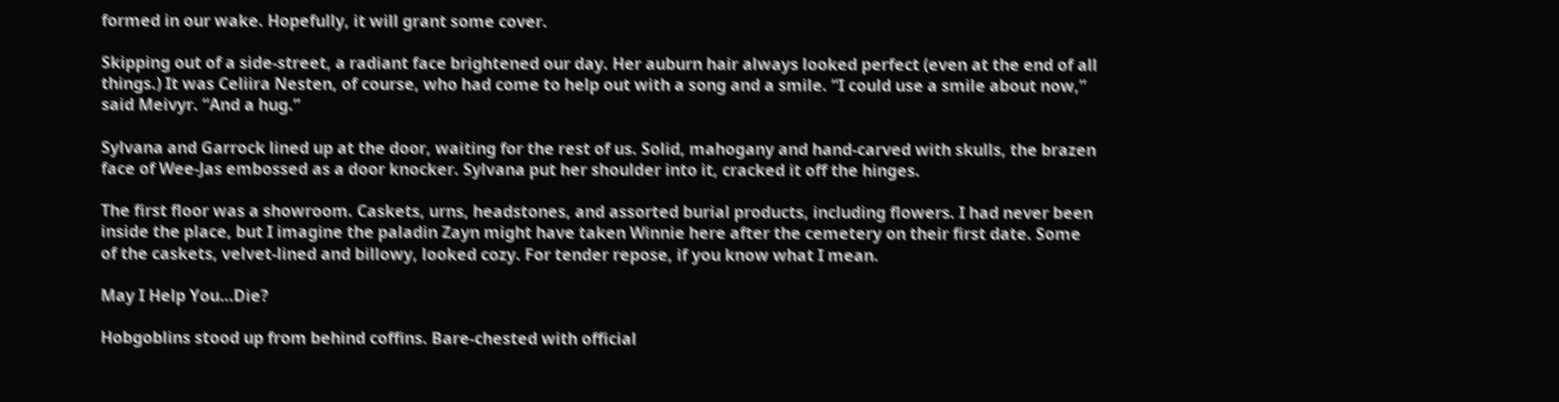formed in our wake. Hopefully, it will grant some cover.

Skipping out of a side-street, a radiant face brightened our day. Her auburn hair always looked perfect (even at the end of all things.) It was Celiira Nesten, of course, who had come to help out with a song and a smile. “I could use a smile about now,” said Meivyr. “And a hug.”

Sylvana and Garrock lined up at the door, waiting for the rest of us. Solid, mahogany and hand-carved with skulls, the brazen face of Wee-Jas embossed as a door knocker. Sylvana put her shoulder into it, cracked it off the hinges.

The first floor was a showroom. Caskets, urns, headstones, and assorted burial products, including flowers. I had never been inside the place, but I imagine the paladin Zayn might have taken Winnie here after the cemetery on their first date. Some of the caskets, velvet-lined and billowy, looked cozy. For tender repose, if you know what I mean.

May I Help You…Die?

Hobgoblins stood up from behind coffins. Bare-chested with official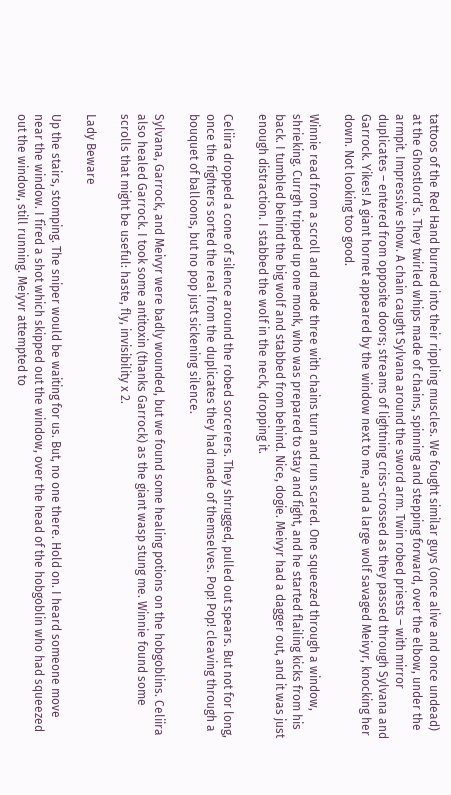tattoos of the Red Hand burned into their rippling muscles. We fought similar guys (once alive and once undead) at the Ghostlord’s. They twirled whips made of chains, spinning and stepping forward, over the elbow, under the armpit. Impressive show. A chain caught Sylvana around the sword arm. Twin robed priests – with mirror duplicates – entered from opposite doors; streams of lightning criss-crossed as they passed through Sylvana and Garrock. Yikes! A giant hornet appeared by the window next to me, and a large wolf savaged Meivyr, knocking her down. Not looking too good.

Winnie read from a scroll and made three with chains turn and run scared. One squeezed through a window, shrieking. Currgh tripped up one monk, who was prepared to stay and fight, and he started flailing kicks from his back. I tumbled behind the big wolf and stabbed from behind. Nice, dogie. Meivyr had a dagger out, and it was just enough distraction. I stabbed the wolf in the neck, dropping it.

Celiira dropped a cone of silence around the robed sorcerers. They shrugged, pulled out spears. But not for long, once the fighters sorted the real from the duplicates they had made of themselves. Pop! Pop! cleaving through a bouquet of balloons, but no pop just sickening silence.

Sylvana, Garrock, and Meivyr were badly wounded, but we found some healing potions on the hobgoblins. Celiira also healed Garrock. I took some antitoxin (thanks Garrock) as the giant wasp stung me. Winnie found some scrolls that might be useful: haste, fly, invisibility x 2.

Lady Beware

Up the stairs, stomping. The sniper would be waiting for us. But, no one there. Hold on. I heard someone move near the window. I fired a shot which skipped out the window, over the head of the hobgoblin who had squeezed out the window, still running. Meiyvr attempted to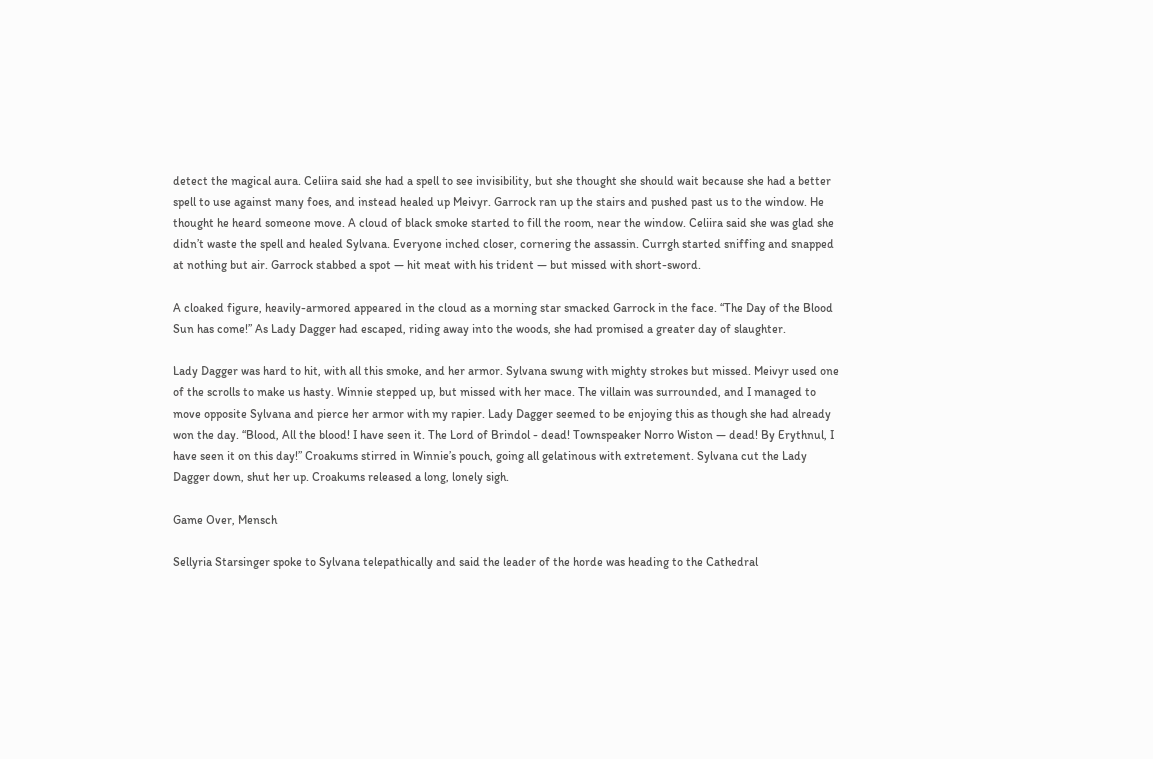detect the magical aura. Celiira said she had a spell to see invisibility, but she thought she should wait because she had a better spell to use against many foes, and instead healed up Meivyr. Garrock ran up the stairs and pushed past us to the window. He thought he heard someone move. A cloud of black smoke started to fill the room, near the window. Celiira said she was glad she didn’t waste the spell and healed Sylvana. Everyone inched closer, cornering the assassin. Currgh started sniffing and snapped at nothing but air. Garrock stabbed a spot — hit meat with his trident — but missed with short-sword.

A cloaked figure, heavily-armored appeared in the cloud as a morning star smacked Garrock in the face. “The Day of the Blood Sun has come!” As Lady Dagger had escaped, riding away into the woods, she had promised a greater day of slaughter.

Lady Dagger was hard to hit, with all this smoke, and her armor. Sylvana swung with mighty strokes but missed. Meivyr used one of the scrolls to make us hasty. Winnie stepped up, but missed with her mace. The villain was surrounded, and I managed to move opposite Sylvana and pierce her armor with my rapier. Lady Dagger seemed to be enjoying this as though she had already won the day. “Blood, All the blood! I have seen it. The Lord of Brindol - dead! Townspeaker Norro Wiston — dead! By Erythnul, I have seen it on this day!” Croakums stirred in Winnie’s pouch, going all gelatinous with extretement. Sylvana cut the Lady Dagger down, shut her up. Croakums released a long, lonely sigh.

Game Over, Mensch

Sellyria Starsinger spoke to Sylvana telepathically and said the leader of the horde was heading to the Cathedral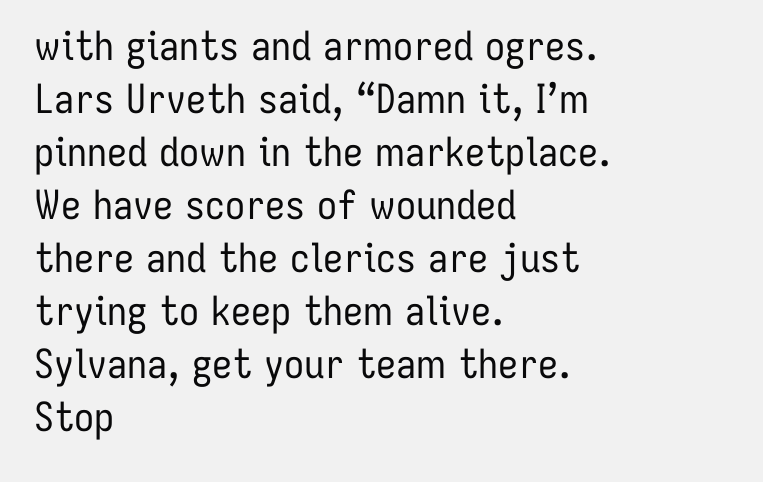with giants and armored ogres. Lars Urveth said, “Damn it, I’m pinned down in the marketplace. We have scores of wounded there and the clerics are just trying to keep them alive. Sylvana, get your team there. Stop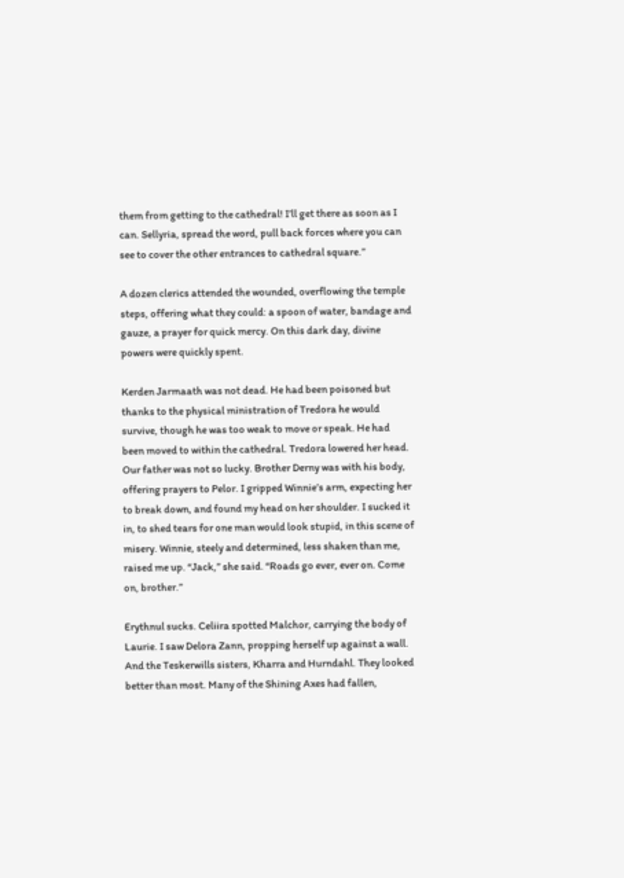them from getting to the cathedral! I’ll get there as soon as I can. Sellyria, spread the word, pull back forces where you can see to cover the other entrances to cathedral square.”

A dozen clerics attended the wounded, overflowing the temple steps, offering what they could: a spoon of water, bandage and gauze, a prayer for quick mercy. On this dark day, divine powers were quickly spent.

Kerden Jarmaath was not dead. He had been poisoned but thanks to the physical ministration of Tredora he would survive, though he was too weak to move or speak. He had been moved to within the cathedral. Tredora lowered her head. Our father was not so lucky. Brother Derny was with his body, offering prayers to Pelor. I gripped Winnie’s arm, expecting her to break down, and found my head on her shoulder. I sucked it in, to shed tears for one man would look stupid, in this scene of misery. Winnie, steely and determined, less shaken than me, raised me up. “Jack,” she said. “Roads go ever, ever on. Come on, brother.”

Erythnul sucks. Celiira spotted Malchor, carrying the body of Laurie. I saw Delora Zann, propping herself up against a wall. And the Teskerwills sisters, Kharra and Hurndahl. They looked better than most. Many of the Shining Axes had fallen,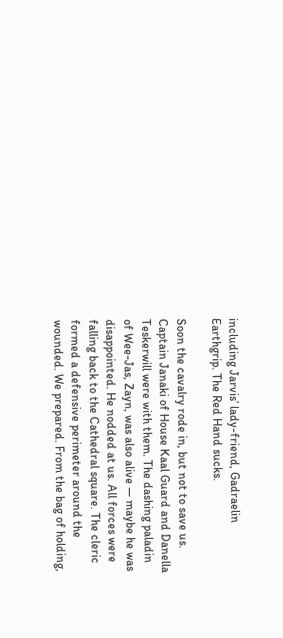including Jarvis’ lady-friend, Gadraelin Earthgrip. The Red Hand sucks.

Soon the cavalry rode in, but not to save us. Captain Janaki of House Kaal Guard and Danella Teskerwill were with them. The dashing paladin of Wee-Jas, Zayn, was also alive — maybe he was disappointed. He nodded at us. All forces were falling back to the Cathedral square. The cleric formed a defensive perimeter around the wounded. We prepared. From the bag of holding,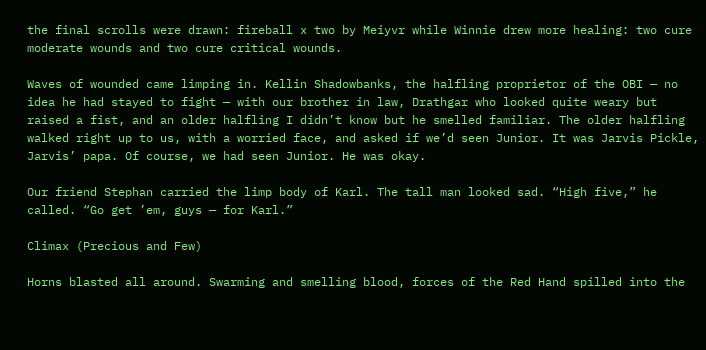the final scrolls were drawn: fireball x two by Meiyvr while Winnie drew more healing: two cure moderate wounds and two cure critical wounds.

Waves of wounded came limping in. Kellin Shadowbanks, the halfling proprietor of the OBI — no idea he had stayed to fight — with our brother in law, Drathgar who looked quite weary but raised a fist, and an older halfling I didn’t know but he smelled familiar. The older halfling walked right up to us, with a worried face, and asked if we’d seen Junior. It was Jarvis Pickle, Jarvis’ papa. Of course, we had seen Junior. He was okay.

Our friend Stephan carried the limp body of Karl. The tall man looked sad. “High five,” he called. “Go get ’em, guys — for Karl.”

Climax (Precious and Few)

Horns blasted all around. Swarming and smelling blood, forces of the Red Hand spilled into the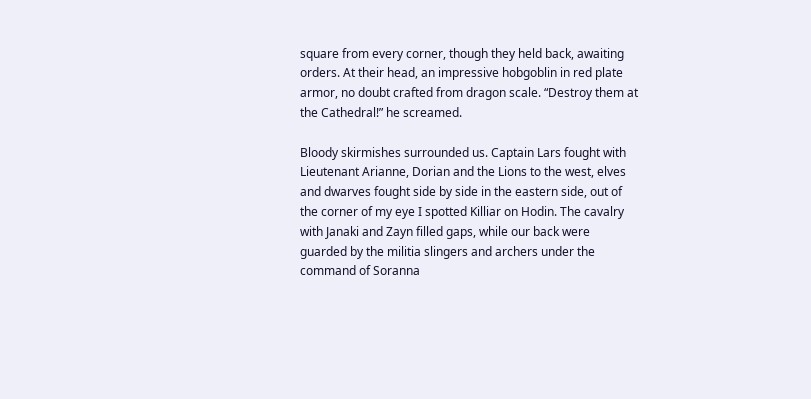square from every corner, though they held back, awaiting orders. At their head, an impressive hobgoblin in red plate armor, no doubt crafted from dragon scale. “Destroy them at the Cathedral!” he screamed.

Bloody skirmishes surrounded us. Captain Lars fought with Lieutenant Arianne, Dorian and the Lions to the west, elves and dwarves fought side by side in the eastern side, out of the corner of my eye I spotted Killiar on Hodin. The cavalry with Janaki and Zayn filled gaps, while our back were guarded by the militia slingers and archers under the command of Soranna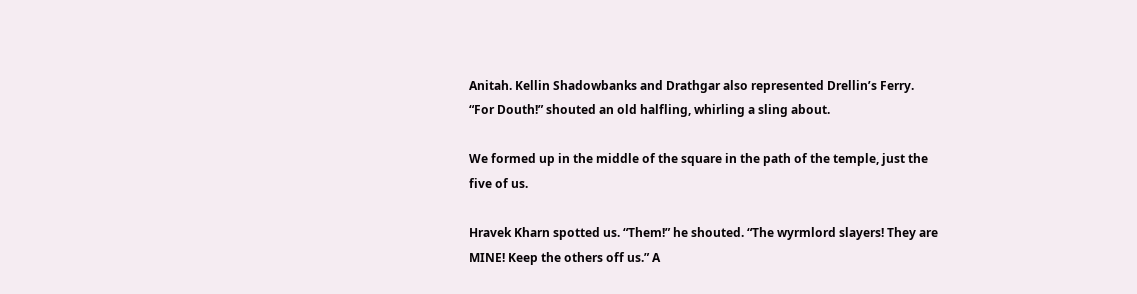Anitah. Kellin Shadowbanks and Drathgar also represented Drellin’s Ferry. “For Douth!” shouted an old halfling, whirling a sling about.

We formed up in the middle of the square in the path of the temple, just the five of us.

Hravek Kharn spotted us. “Them!” he shouted. “The wyrmlord slayers! They are MINE! Keep the others off us.” A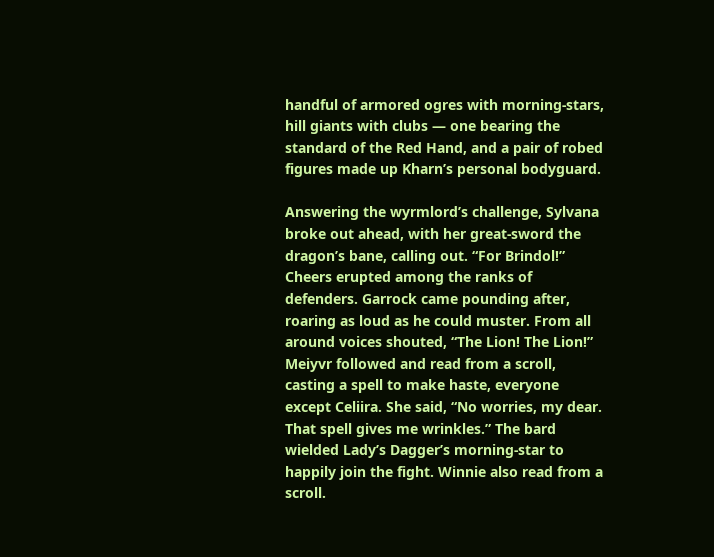handful of armored ogres with morning-stars, hill giants with clubs — one bearing the standard of the Red Hand, and a pair of robed figures made up Kharn’s personal bodyguard.

Answering the wyrmlord’s challenge, Sylvana broke out ahead, with her great-sword the dragon’s bane, calling out. “For Brindol!” Cheers erupted among the ranks of defenders. Garrock came pounding after, roaring as loud as he could muster. From all around voices shouted, “The Lion! The Lion!” Meiyvr followed and read from a scroll, casting a spell to make haste, everyone except Celiira. She said, “No worries, my dear. That spell gives me wrinkles.” The bard wielded Lady’s Dagger’s morning-star to happily join the fight. Winnie also read from a scroll.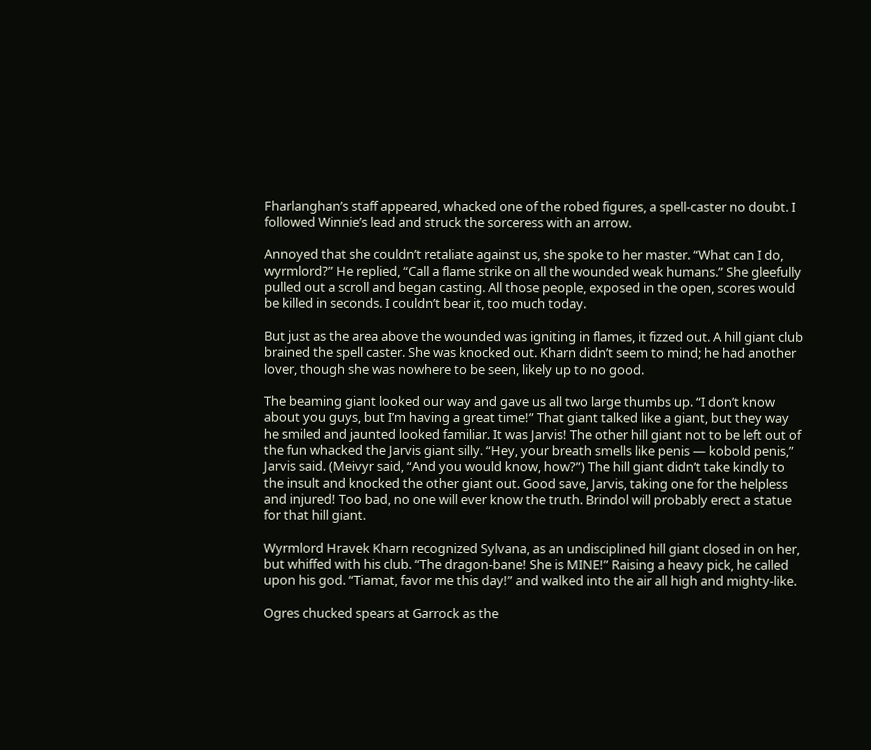Fharlanghan’s staff appeared, whacked one of the robed figures, a spell-caster no doubt. I followed Winnie’s lead and struck the sorceress with an arrow.

Annoyed that she couldn’t retaliate against us, she spoke to her master. “What can I do, wyrmlord?” He replied, “Call a flame strike on all the wounded weak humans.” She gleefully pulled out a scroll and began casting. All those people, exposed in the open, scores would be killed in seconds. I couldn’t bear it, too much today.

But just as the area above the wounded was igniting in flames, it fizzed out. A hill giant club brained the spell caster. She was knocked out. Kharn didn’t seem to mind; he had another lover, though she was nowhere to be seen, likely up to no good.

The beaming giant looked our way and gave us all two large thumbs up. “I don’t know about you guys, but I’m having a great time!” That giant talked like a giant, but they way he smiled and jaunted looked familiar. It was Jarvis! The other hill giant not to be left out of the fun whacked the Jarvis giant silly. “Hey, your breath smells like penis — kobold penis,” Jarvis said. (Meivyr said, “And you would know, how?”) The hill giant didn’t take kindly to the insult and knocked the other giant out. Good save, Jarvis, taking one for the helpless and injured! Too bad, no one will ever know the truth. Brindol will probably erect a statue for that hill giant.

Wyrmlord Hravek Kharn recognized Sylvana, as an undisciplined hill giant closed in on her, but whiffed with his club. “The dragon-bane! She is MINE!” Raising a heavy pick, he called upon his god. “Tiamat, favor me this day!” and walked into the air all high and mighty-like.

Ogres chucked spears at Garrock as the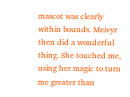mascot was clearly within bounds. Meivyr then did a wonderful thing. She touched me, using her magic to turn me greater than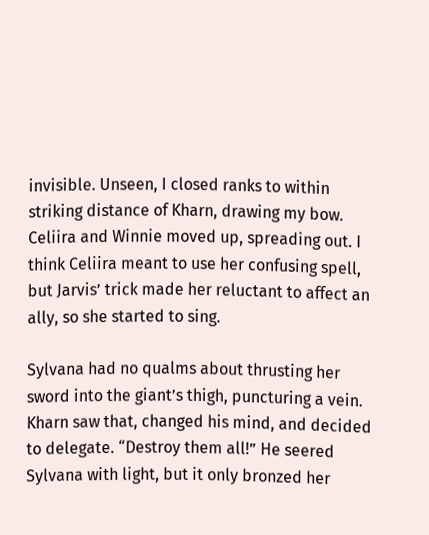invisible. Unseen, I closed ranks to within striking distance of Kharn, drawing my bow. Celiira and Winnie moved up, spreading out. I think Celiira meant to use her confusing spell, but Jarvis’ trick made her reluctant to affect an ally, so she started to sing.

Sylvana had no qualms about thrusting her sword into the giant’s thigh, puncturing a vein. Kharn saw that, changed his mind, and decided to delegate. “Destroy them all!” He seered Sylvana with light, but it only bronzed her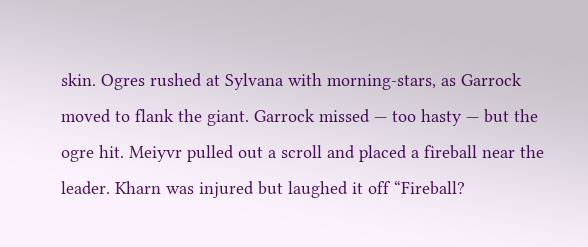skin. Ogres rushed at Sylvana with morning-stars, as Garrock moved to flank the giant. Garrock missed — too hasty — but the ogre hit. Meiyvr pulled out a scroll and placed a fireball near the leader. Kharn was injured but laughed it off “Fireball?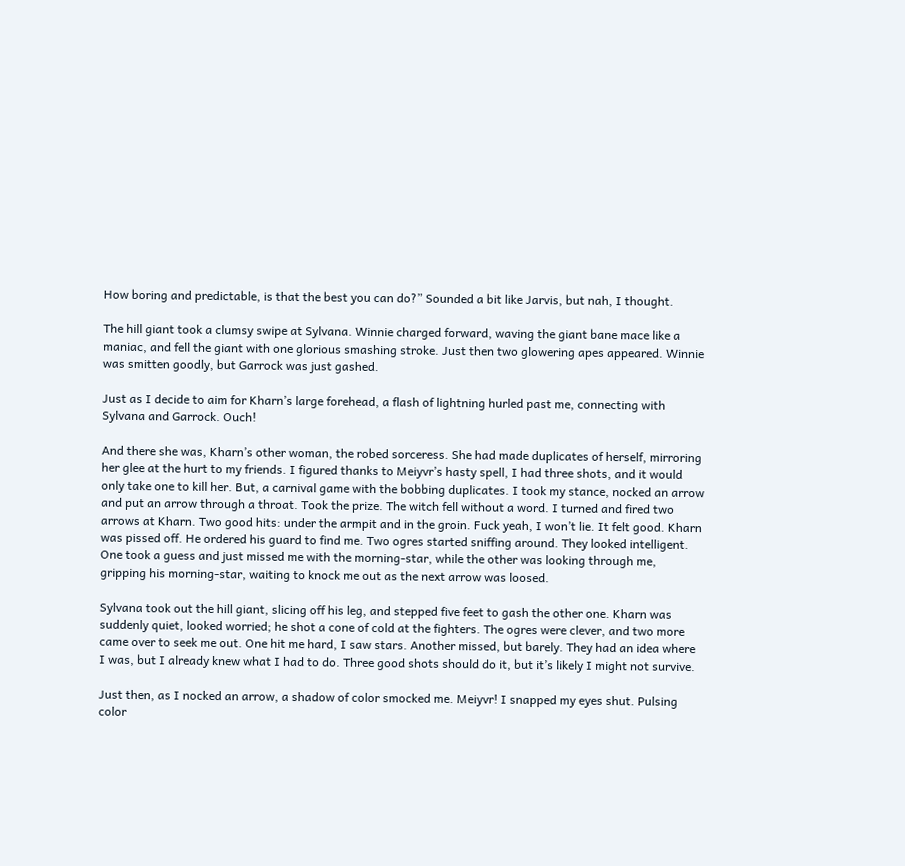How boring and predictable, is that the best you can do?” Sounded a bit like Jarvis, but nah, I thought.

The hill giant took a clumsy swipe at Sylvana. Winnie charged forward, waving the giant bane mace like a maniac, and fell the giant with one glorious smashing stroke. Just then two glowering apes appeared. Winnie was smitten goodly, but Garrock was just gashed.

Just as I decide to aim for Kharn’s large forehead, a flash of lightning hurled past me, connecting with Sylvana and Garrock. Ouch!

And there she was, Kharn’s other woman, the robed sorceress. She had made duplicates of herself, mirroring her glee at the hurt to my friends. I figured thanks to Meiyvr’s hasty spell, I had three shots, and it would only take one to kill her. But, a carnival game with the bobbing duplicates. I took my stance, nocked an arrow and put an arrow through a throat. Took the prize. The witch fell without a word. I turned and fired two arrows at Kharn. Two good hits: under the armpit and in the groin. Fuck yeah, I won’t lie. It felt good. Kharn was pissed off. He ordered his guard to find me. Two ogres started sniffing around. They looked intelligent. One took a guess and just missed me with the morning-star, while the other was looking through me, gripping his morning-star, waiting to knock me out as the next arrow was loosed.

Sylvana took out the hill giant, slicing off his leg, and stepped five feet to gash the other one. Kharn was suddenly quiet, looked worried; he shot a cone of cold at the fighters. The ogres were clever, and two more came over to seek me out. One hit me hard, I saw stars. Another missed, but barely. They had an idea where I was, but I already knew what I had to do. Three good shots should do it, but it’s likely I might not survive.

Just then, as I nocked an arrow, a shadow of color smocked me. Meiyvr! I snapped my eyes shut. Pulsing color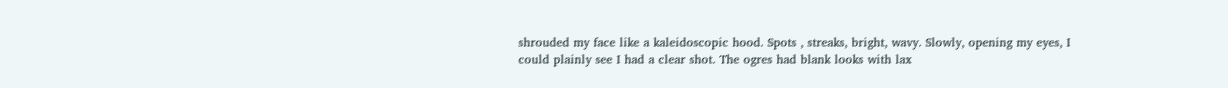shrouded my face like a kaleidoscopic hood. Spots , streaks, bright, wavy. Slowly, opening my eyes, I could plainly see I had a clear shot. The ogres had blank looks with lax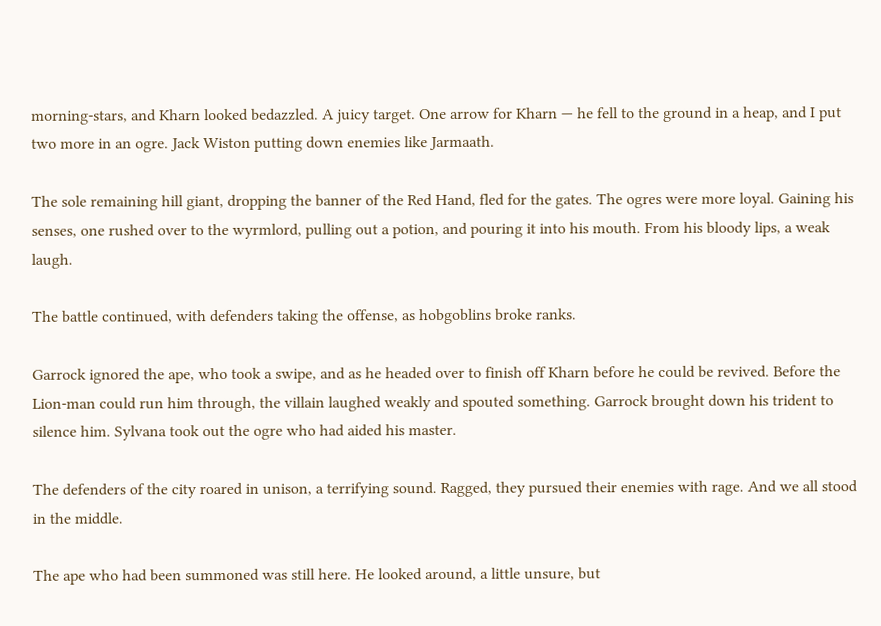morning-stars, and Kharn looked bedazzled. A juicy target. One arrow for Kharn — he fell to the ground in a heap, and I put two more in an ogre. Jack Wiston putting down enemies like Jarmaath.

The sole remaining hill giant, dropping the banner of the Red Hand, fled for the gates. The ogres were more loyal. Gaining his senses, one rushed over to the wyrmlord, pulling out a potion, and pouring it into his mouth. From his bloody lips, a weak laugh.

The battle continued, with defenders taking the offense, as hobgoblins broke ranks.

Garrock ignored the ape, who took a swipe, and as he headed over to finish off Kharn before he could be revived. Before the Lion-man could run him through, the villain laughed weakly and spouted something. Garrock brought down his trident to silence him. Sylvana took out the ogre who had aided his master.

The defenders of the city roared in unison, a terrifying sound. Ragged, they pursued their enemies with rage. And we all stood in the middle.

The ape who had been summoned was still here. He looked around, a little unsure, but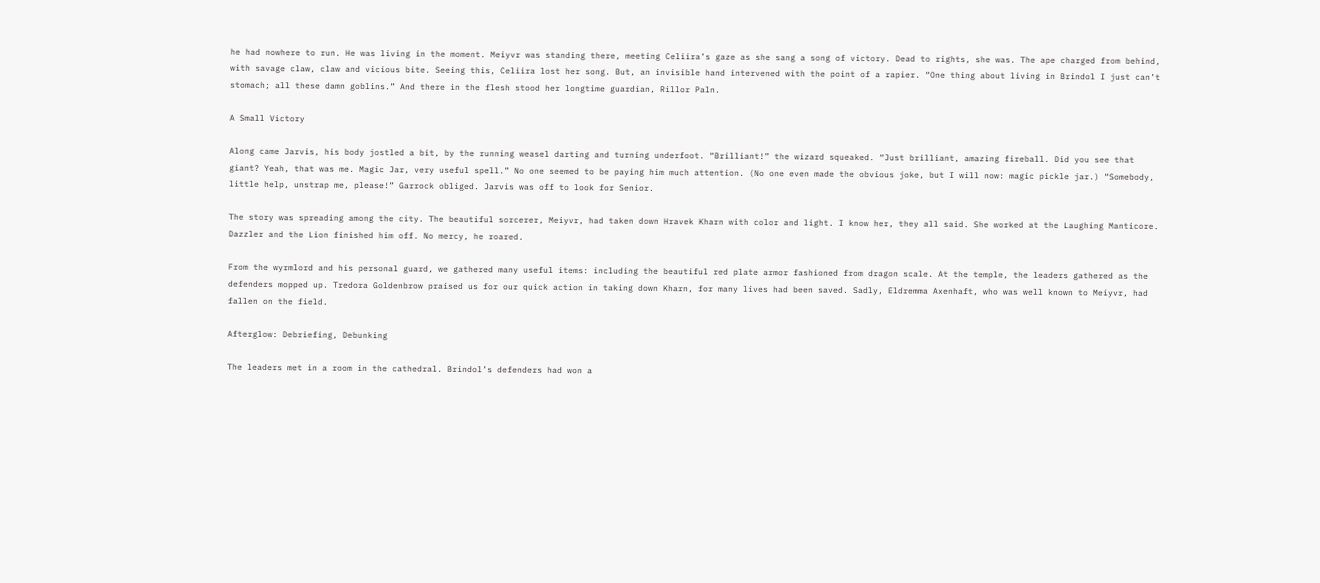he had nowhere to run. He was living in the moment. Meiyvr was standing there, meeting Celiira’s gaze as she sang a song of victory. Dead to rights, she was. The ape charged from behind, with savage claw, claw and vicious bite. Seeing this, Celiira lost her song. But, an invisible hand intervened with the point of a rapier. “One thing about living in Brindol I just can’t stomach; all these damn goblins.” And there in the flesh stood her longtime guardian, Rillor Paln.

A Small Victory

Along came Jarvis, his body jostled a bit, by the running weasel darting and turning underfoot. “Brilliant!” the wizard squeaked. “Just brilliant, amazing fireball. Did you see that giant? Yeah, that was me. Magic Jar, very useful spell.” No one seemed to be paying him much attention. (No one even made the obvious joke, but I will now: magic pickle jar.) “Somebody, little help, unstrap me, please!” Garrock obliged. Jarvis was off to look for Senior.

The story was spreading among the city. The beautiful sorcerer, Meiyvr, had taken down Hravek Kharn with color and light. I know her, they all said. She worked at the Laughing Manticore. Dazzler and the Lion finished him off. No mercy, he roared.

From the wyrmlord and his personal guard, we gathered many useful items: including the beautiful red plate armor fashioned from dragon scale. At the temple, the leaders gathered as the defenders mopped up. Tredora Goldenbrow praised us for our quick action in taking down Kharn, for many lives had been saved. Sadly, Eldremma Axenhaft, who was well known to Meiyvr, had fallen on the field.

Afterglow: Debriefing, Debunking

The leaders met in a room in the cathedral. Brindol’s defenders had won a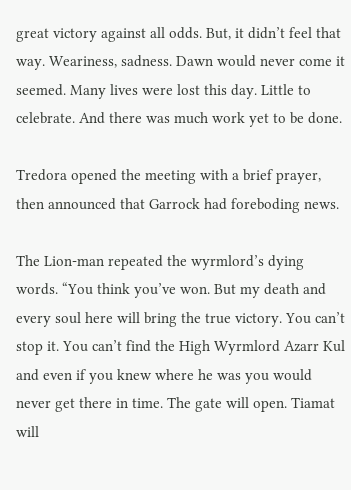great victory against all odds. But, it didn’t feel that way. Weariness, sadness. Dawn would never come it seemed. Many lives were lost this day. Little to celebrate. And there was much work yet to be done.

Tredora opened the meeting with a brief prayer, then announced that Garrock had foreboding news.

The Lion-man repeated the wyrmlord’s dying words. “You think you’ve won. But my death and every soul here will bring the true victory. You can’t stop it. You can’t find the High Wyrmlord Azarr Kul and even if you knew where he was you would never get there in time. The gate will open. Tiamat will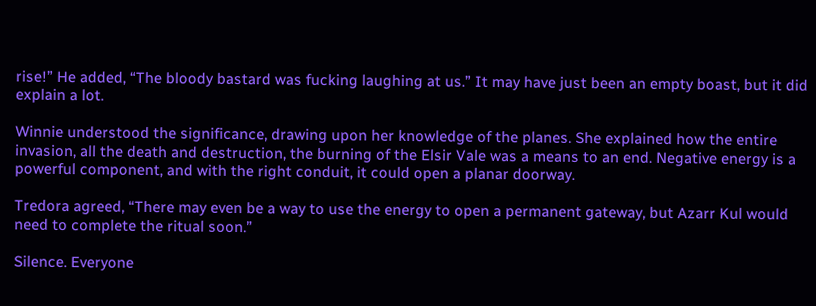rise!” He added, “The bloody bastard was fucking laughing at us.” It may have just been an empty boast, but it did explain a lot.

Winnie understood the significance, drawing upon her knowledge of the planes. She explained how the entire invasion, all the death and destruction, the burning of the Elsir Vale was a means to an end. Negative energy is a powerful component, and with the right conduit, it could open a planar doorway.

Tredora agreed, “There may even be a way to use the energy to open a permanent gateway, but Azarr Kul would need to complete the ritual soon.”

Silence. Everyone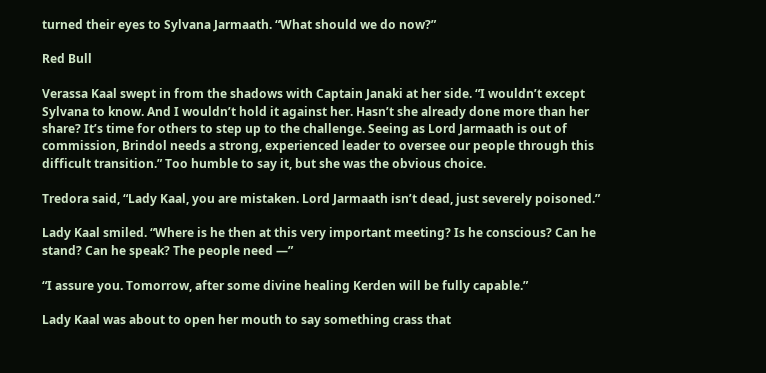turned their eyes to Sylvana Jarmaath. “What should we do now?”

Red Bull

Verassa Kaal swept in from the shadows with Captain Janaki at her side. “I wouldn’t except Sylvana to know. And I wouldn’t hold it against her. Hasn’t she already done more than her share? It’s time for others to step up to the challenge. Seeing as Lord Jarmaath is out of commission, Brindol needs a strong, experienced leader to oversee our people through this difficult transition.” Too humble to say it, but she was the obvious choice.

Tredora said, “Lady Kaal, you are mistaken. Lord Jarmaath isn’t dead, just severely poisoned.”

Lady Kaal smiled. “Where is he then at this very important meeting? Is he conscious? Can he stand? Can he speak? The people need —”

“I assure you. Tomorrow, after some divine healing Kerden will be fully capable.”

Lady Kaal was about to open her mouth to say something crass that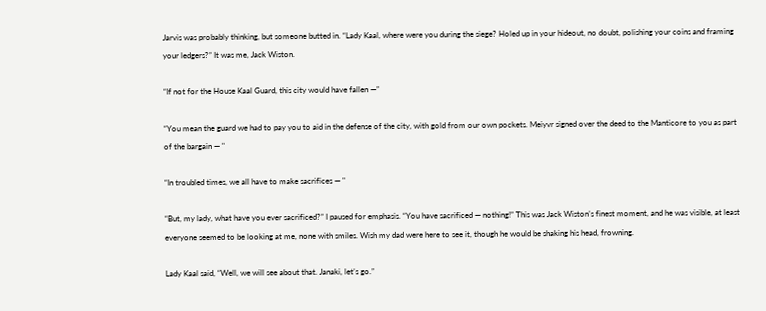Jarvis was probably thinking, but someone butted in. “Lady Kaal, where were you during the siege? Holed up in your hideout, no doubt, polishing your coins and framing your ledgers?” It was me, Jack Wiston.

“If not for the House Kaal Guard, this city would have fallen —”

“You mean the guard we had to pay you to aid in the defense of the city, with gold from our own pockets. Meiyvr signed over the deed to the Manticore to you as part of the bargain — "

“In troubled times, we all have to make sacrifices — "

“But, my lady, what have you ever sacrificed?” I paused for emphasis. “You have sacrificed — nothing!” This was Jack Wiston’s finest moment, and he was visible, at least everyone seemed to be looking at me, none with smiles. Wish my dad were here to see it, though he would be shaking his head, frowning.

Lady Kaal said, “Well, we will see about that. Janaki, let’s go.”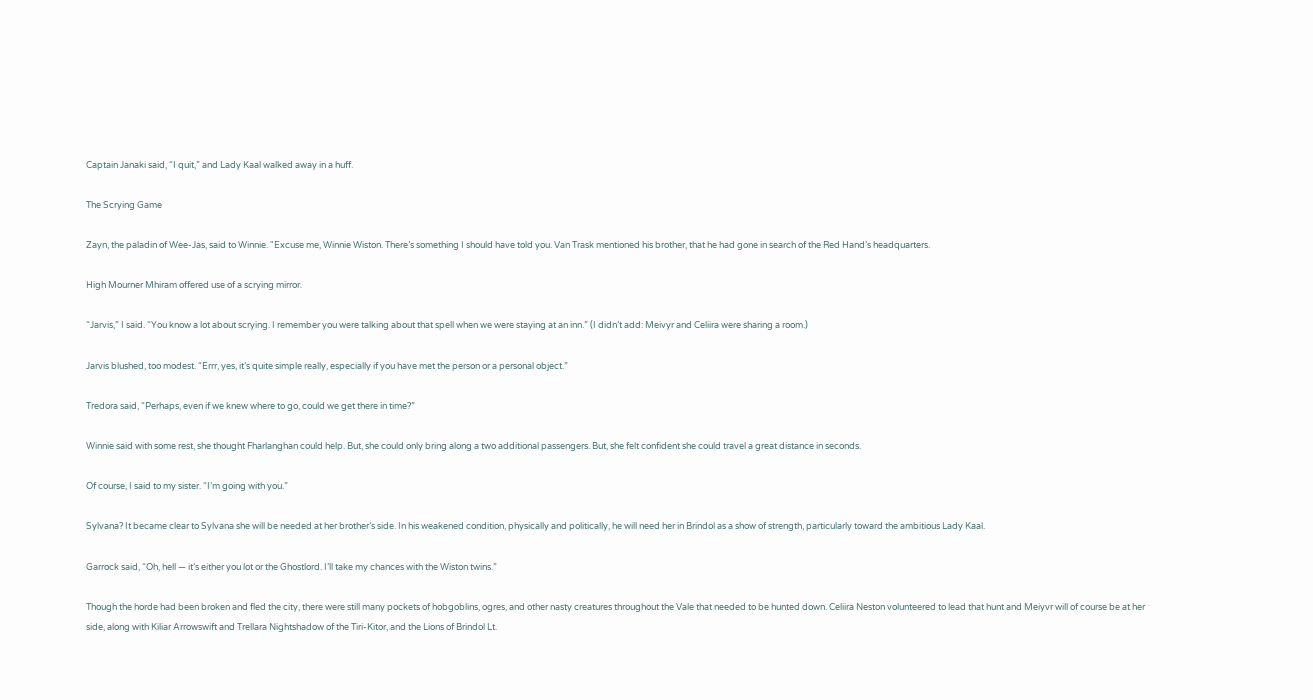Captain Janaki said, “I quit,” and Lady Kaal walked away in a huff.

The Scrying Game

Zayn, the paladin of Wee-Jas, said to Winnie. "Excuse me, Winnie Wiston. There’s something I should have told you. Van Trask mentioned his brother, that he had gone in search of the Red Hand’s headquarters.

High Mourner Mhiram offered use of a scrying mirror.

“Jarvis,” I said. “You know a lot about scrying. I remember you were talking about that spell when we were staying at an inn.” (I didn’t add: Meivyr and Celiira were sharing a room.)

Jarvis blushed, too modest. “Errr, yes, it’s quite simple really, especially if you have met the person or a personal object.”

Tredora said, “Perhaps, even if we knew where to go, could we get there in time?”

Winnie said with some rest, she thought Fharlanghan could help. But, she could only bring along a two additional passengers. But, she felt confident she could travel a great distance in seconds.

Of course, I said to my sister. “I’m going with you.”

Sylvana? It became clear to Sylvana she will be needed at her brother’s side. In his weakened condition, physically and politically, he will need her in Brindol as a show of strength, particularly toward the ambitious Lady Kaal.

Garrock said, “Oh, hell — it’s either you lot or the Ghostlord. I’ll take my chances with the Wiston twins.”

Though the horde had been broken and fled the city, there were still many pockets of hobgoblins, ogres, and other nasty creatures throughout the Vale that needed to be hunted down. Celiira Neston volunteered to lead that hunt and Meiyvr will of course be at her side, along with Kiliar Arrowswift and Trellara Nightshadow of the Tiri-Kitor, and the Lions of Brindol Lt.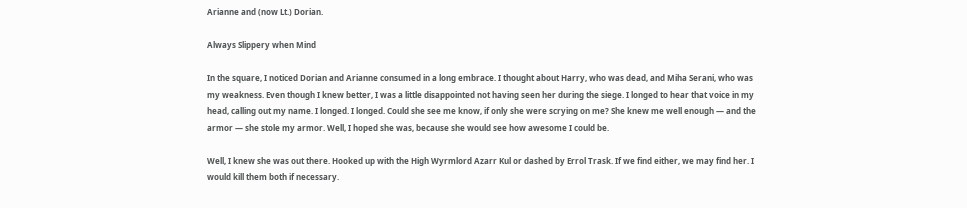Arianne and (now Lt.) Dorian.

Always Slippery when Mind

In the square, I noticed Dorian and Arianne consumed in a long embrace. I thought about Harry, who was dead, and Miha Serani, who was my weakness. Even though I knew better, I was a little disappointed not having seen her during the siege. I longed to hear that voice in my head, calling out my name. I longed. I longed. Could she see me know, if only she were scrying on me? She knew me well enough — and the armor — she stole my armor. Well, I hoped she was, because she would see how awesome I could be.

Well, I knew she was out there. Hooked up with the High Wyrmlord Azarr Kul or dashed by Errol Trask. If we find either, we may find her. I would kill them both if necessary.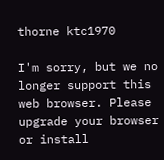thorne ktc1970

I'm sorry, but we no longer support this web browser. Please upgrade your browser or install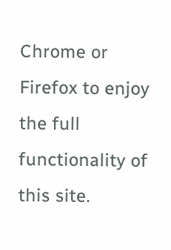Chrome or Firefox to enjoy the full functionality of this site.